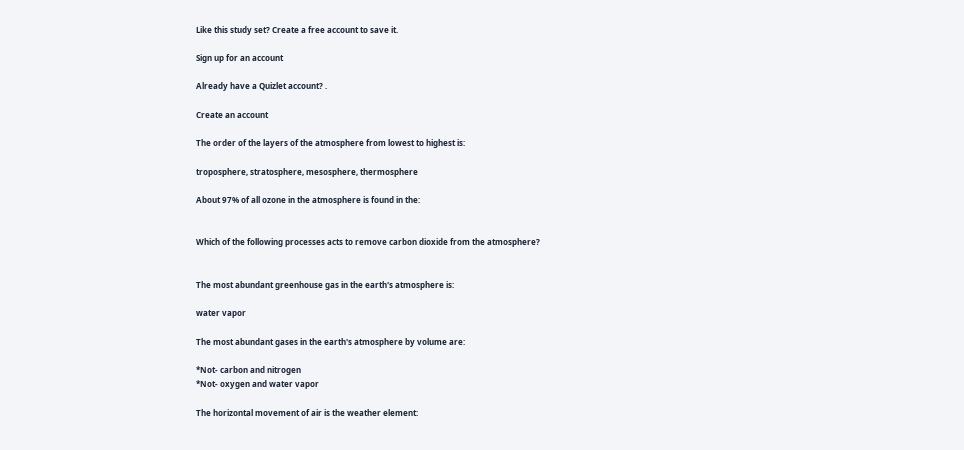Like this study set? Create a free account to save it.

Sign up for an account

Already have a Quizlet account? .

Create an account

The order of the layers of the atmosphere from lowest to highest is:

troposphere, stratosphere, mesosphere, thermosphere

About 97% of all ozone in the atmosphere is found in the:


Which of the following processes acts to remove carbon dioxide from the atmosphere?


The most abundant greenhouse gas in the earth's atmosphere is:

water vapor

The most abundant gases in the earth's atmosphere by volume are:

*Not- carbon and nitrogen
*Not- oxygen and water vapor

The horizontal movement of air is the weather element: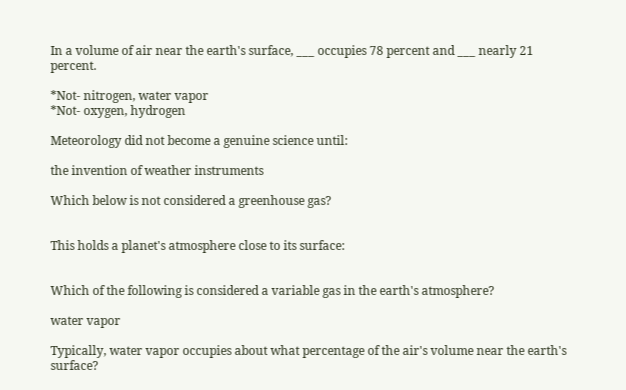In a volume of air near the earth's surface, ___ occupies 78 percent and ___ nearly 21 percent.

*Not- nitrogen, water vapor
*Not- oxygen, hydrogen

Meteorology did not become a genuine science until:

the invention of weather instruments

Which below is not considered a greenhouse gas?


This holds a planet's atmosphere close to its surface:


Which of the following is considered a variable gas in the earth's atmosphere?

water vapor

Typically, water vapor occupies about what percentage of the air's volume near the earth's surface?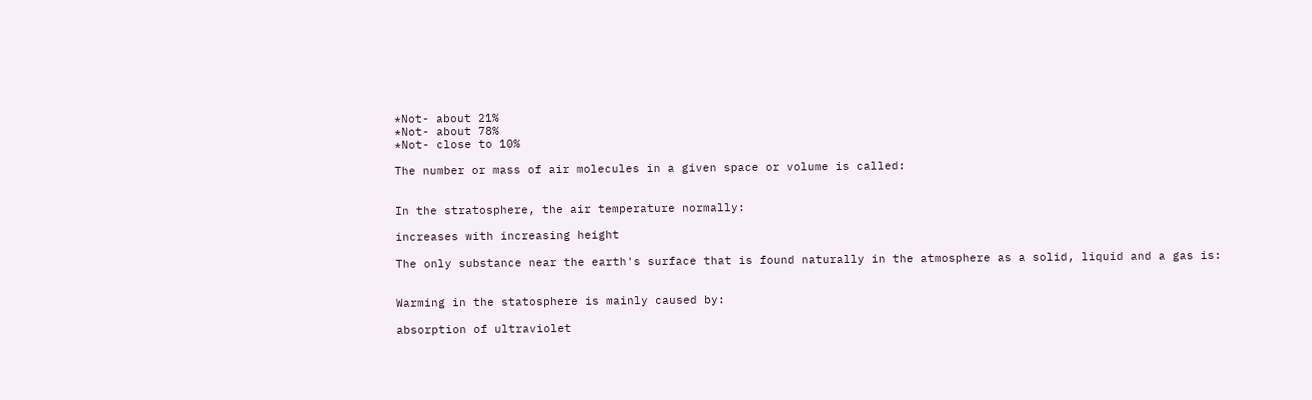*Not- about 21%
*Not- about 78%
*Not- close to 10%

The number or mass of air molecules in a given space or volume is called:


In the stratosphere, the air temperature normally:

increases with increasing height

The only substance near the earth's surface that is found naturally in the atmosphere as a solid, liquid and a gas is:


Warming in the statosphere is mainly caused by:

absorption of ultraviolet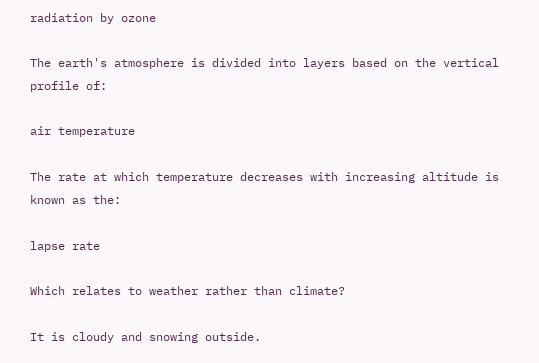radiation by ozone

The earth's atmosphere is divided into layers based on the vertical profile of:

air temperature

The rate at which temperature decreases with increasing altitude is known as the:

lapse rate

Which relates to weather rather than climate?

It is cloudy and snowing outside.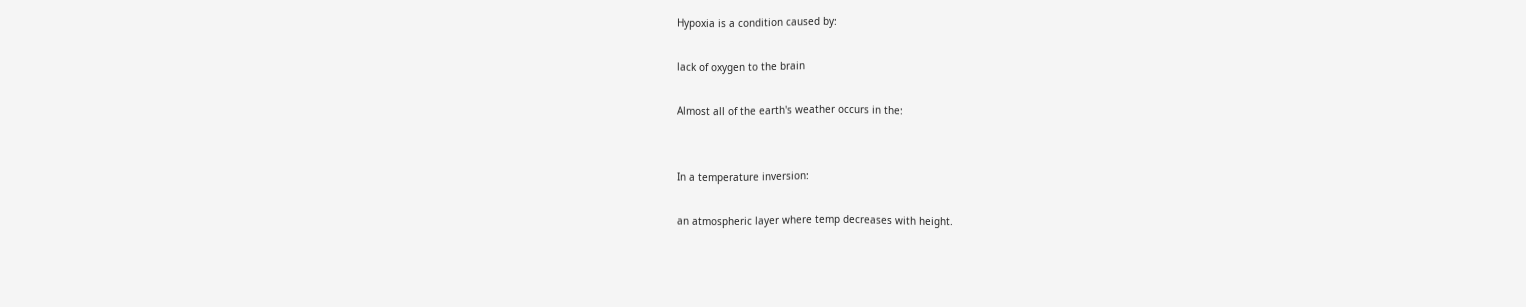Hypoxia is a condition caused by:

lack of oxygen to the brain

Almost all of the earth's weather occurs in the:


In a temperature inversion:

an atmospheric layer where temp decreases with height.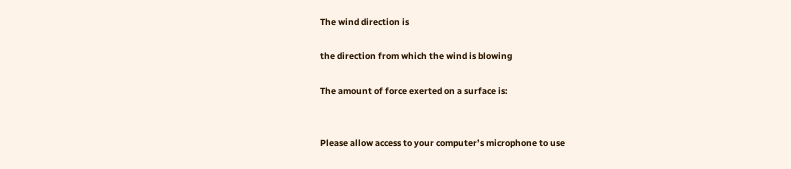The wind direction is

the direction from which the wind is blowing

The amount of force exerted on a surface is:


Please allow access to your computer’s microphone to use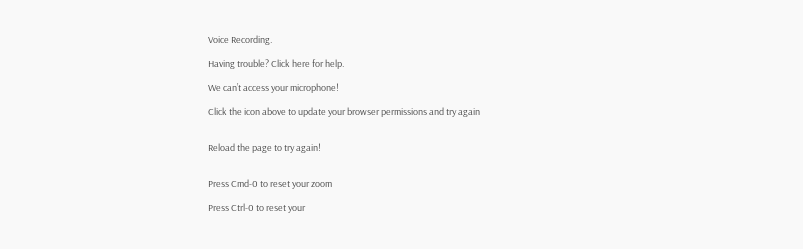Voice Recording.

Having trouble? Click here for help.

We can’t access your microphone!

Click the icon above to update your browser permissions and try again


Reload the page to try again!


Press Cmd-0 to reset your zoom

Press Ctrl-0 to reset your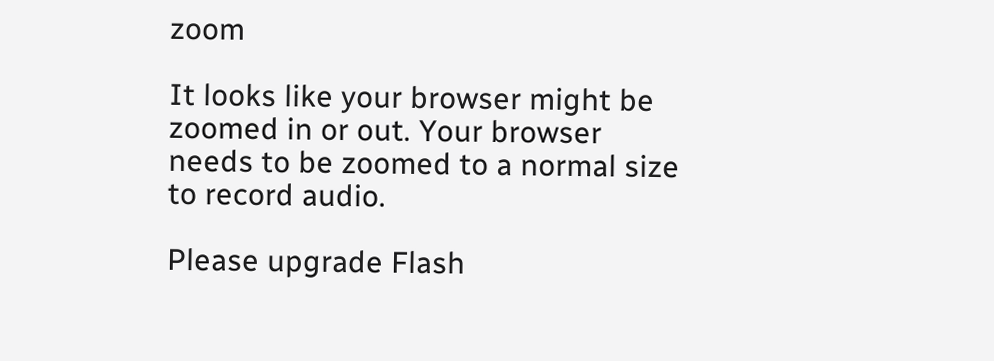zoom

It looks like your browser might be zoomed in or out. Your browser needs to be zoomed to a normal size to record audio.

Please upgrade Flash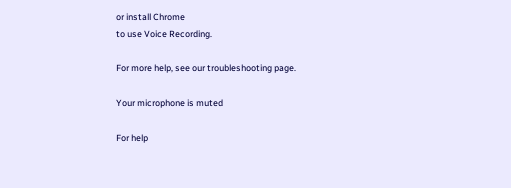or install Chrome
to use Voice Recording.

For more help, see our troubleshooting page.

Your microphone is muted

For help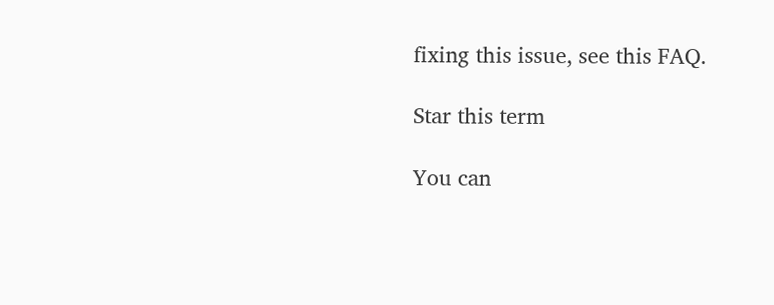fixing this issue, see this FAQ.

Star this term

You can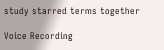study starred terms together

Voice Recording